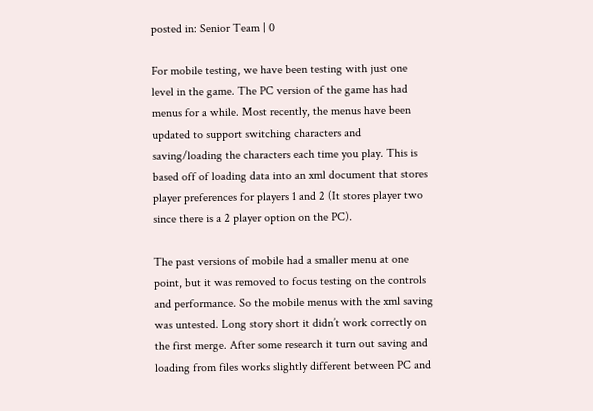posted in: Senior Team | 0

For mobile testing, we have been testing with just one level in the game. The PC version of the game has had menus for a while. Most recently, the menus have been updated to support switching characters and saving/loading the characters each time you play. This is based off of loading data into an xml document that stores player preferences for players 1 and 2 (It stores player two since there is a 2 player option on the PC).

The past versions of mobile had a smaller menu at one point, but it was removed to focus testing on the controls and performance. So the mobile menus with the xml saving was untested. Long story short it didn’t work correctly on the first merge. After some research it turn out saving and loading from files works slightly different between PC and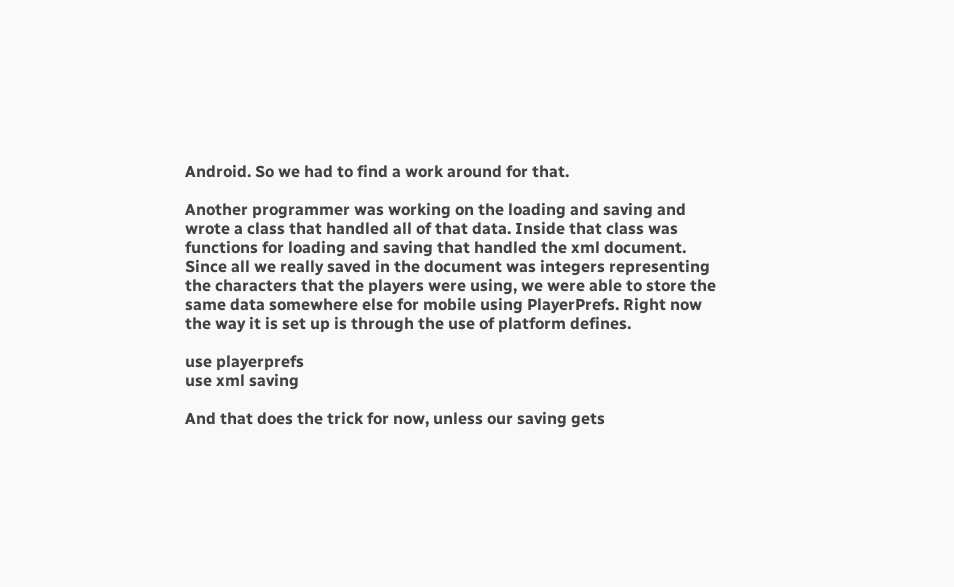Android. So we had to find a work around for that.

Another programmer was working on the loading and saving and wrote a class that handled all of that data. Inside that class was functions for loading and saving that handled the xml document. Since all we really saved in the document was integers representing the characters that the players were using, we were able to store the same data somewhere else for mobile using PlayerPrefs. Right now the way it is set up is through the use of platform defines.

use playerprefs
use xml saving

And that does the trick for now, unless our saving gets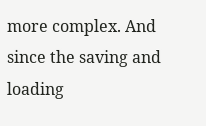more complex. And since the saving and loading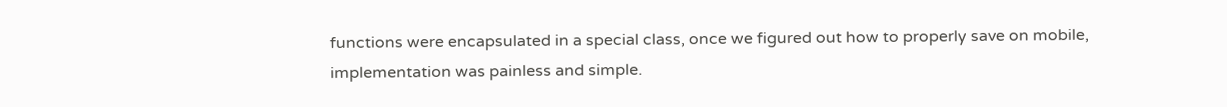functions were encapsulated in a special class, once we figured out how to properly save on mobile, implementation was painless and simple.